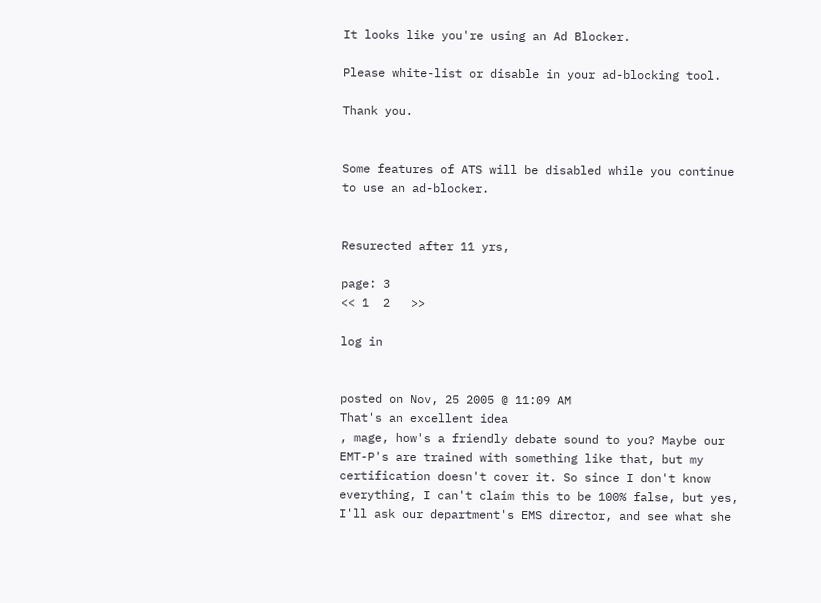It looks like you're using an Ad Blocker.

Please white-list or disable in your ad-blocking tool.

Thank you.


Some features of ATS will be disabled while you continue to use an ad-blocker.


Resurected after 11 yrs,

page: 3
<< 1  2   >>

log in


posted on Nov, 25 2005 @ 11:09 AM
That's an excellent idea
, mage, how's a friendly debate sound to you? Maybe our EMT-P's are trained with something like that, but my certification doesn't cover it. So since I don't know everything, I can't claim this to be 100% false, but yes, I'll ask our department's EMS director, and see what she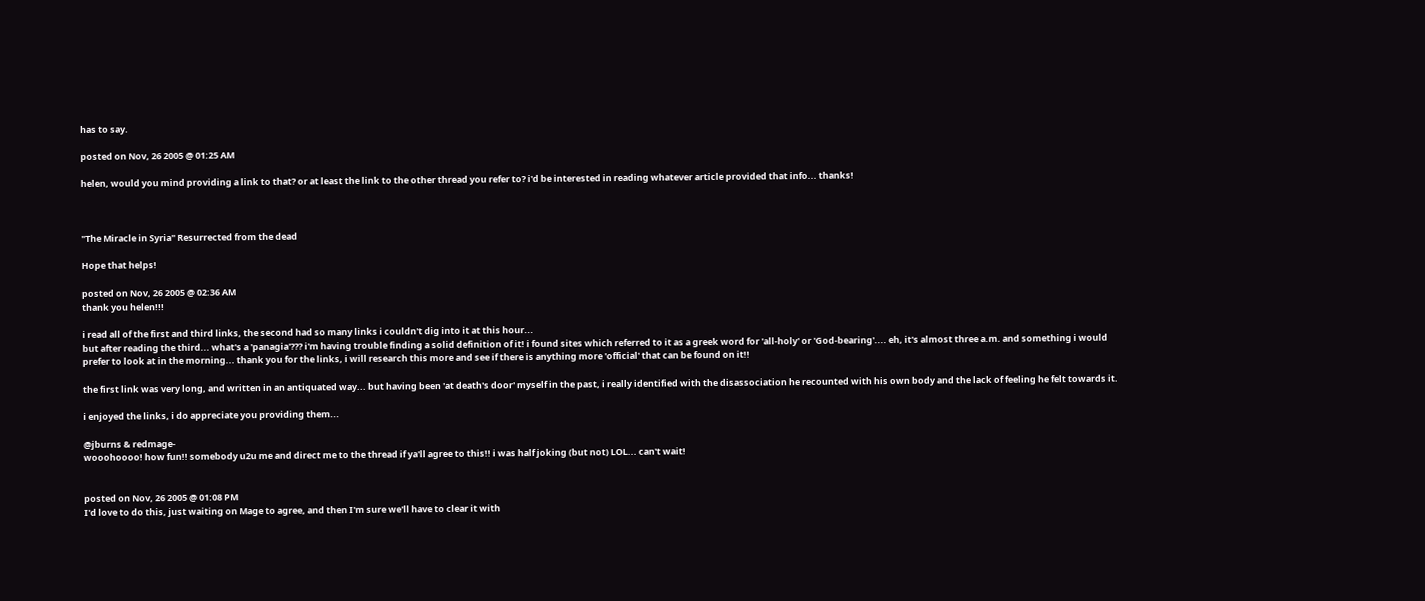has to say.

posted on Nov, 26 2005 @ 01:25 AM

helen, would you mind providing a link to that? or at least the link to the other thread you refer to? i'd be interested in reading whatever article provided that info... thanks!



"The Miracle in Syria" Resurrected from the dead

Hope that helps!

posted on Nov, 26 2005 @ 02:36 AM
thank you helen!!!

i read all of the first and third links, the second had so many links i couldn't dig into it at this hour...
but after reading the third... what's a 'panagia'??? i'm having trouble finding a solid definition of it! i found sites which referred to it as a greek word for 'all-holy' or 'God-bearing'.... eh, it's almost three a.m. and something i would prefer to look at in the morning... thank you for the links, i will research this more and see if there is anything more 'official' that can be found on it!!

the first link was very long, and written in an antiquated way... but having been 'at death's door' myself in the past, i really identified with the disassociation he recounted with his own body and the lack of feeling he felt towards it.

i enjoyed the links, i do appreciate you providing them...

@jburns & redmage-
wooohoooo! how fun!! somebody u2u me and direct me to the thread if ya'll agree to this!! i was half joking (but not) LOL... can't wait!


posted on Nov, 26 2005 @ 01:08 PM
I'd love to do this, just waiting on Mage to agree, and then I'm sure we'll have to clear it with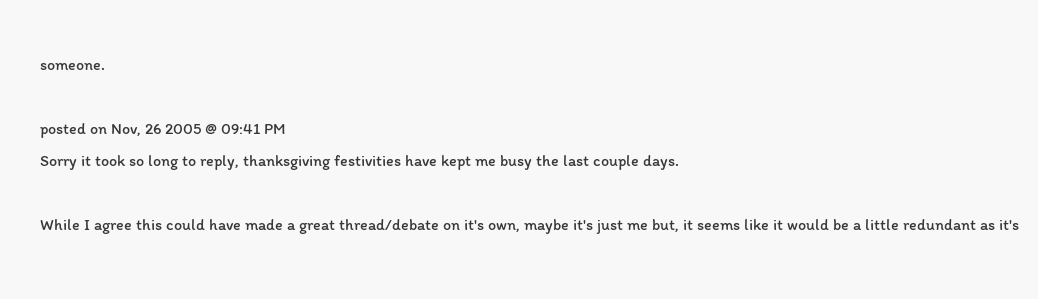someone.

posted on Nov, 26 2005 @ 09:41 PM
Sorry it took so long to reply, thanksgiving festivities have kept me busy the last couple days.

While I agree this could have made a great thread/debate on it's own, maybe it's just me but, it seems like it would be a little redundant as it's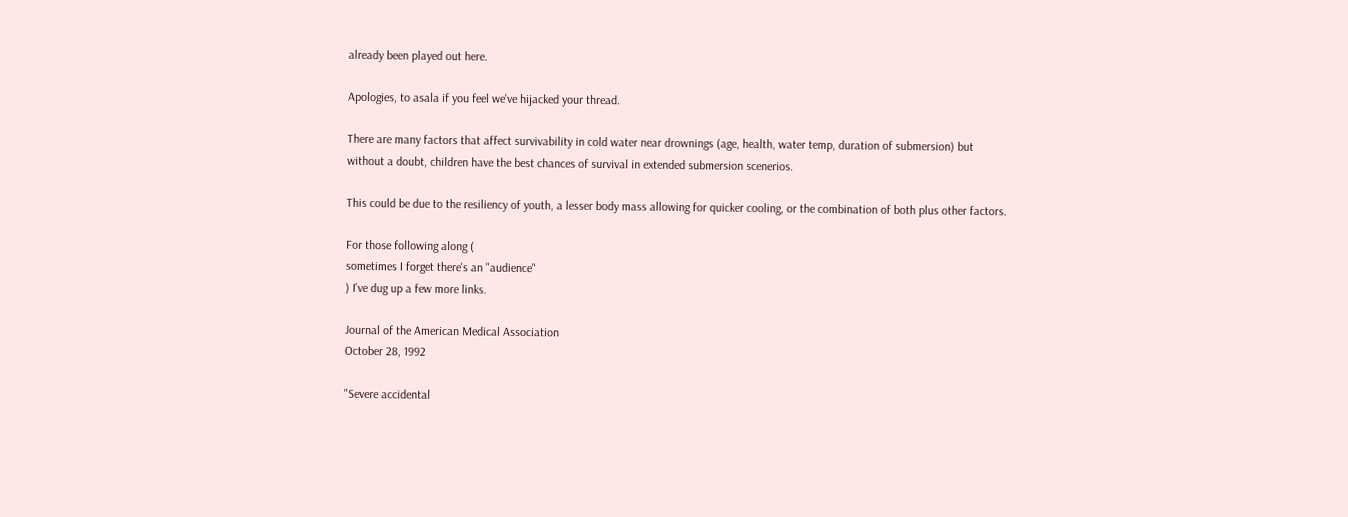already been played out here.

Apologies, to asala if you feel we've hijacked your thread.

There are many factors that affect survivability in cold water near drownings (age, health, water temp, duration of submersion) but without a doubt, children have the best chances of survival in extended submersion scenerios.

This could be due to the resiliency of youth, a lesser body mass allowing for quicker cooling, or the combination of both plus other factors.

For those following along (
sometimes I forget there's an "audience"
) I've dug up a few more links.

Journal of the American Medical Association
October 28, 1992

"Severe accidental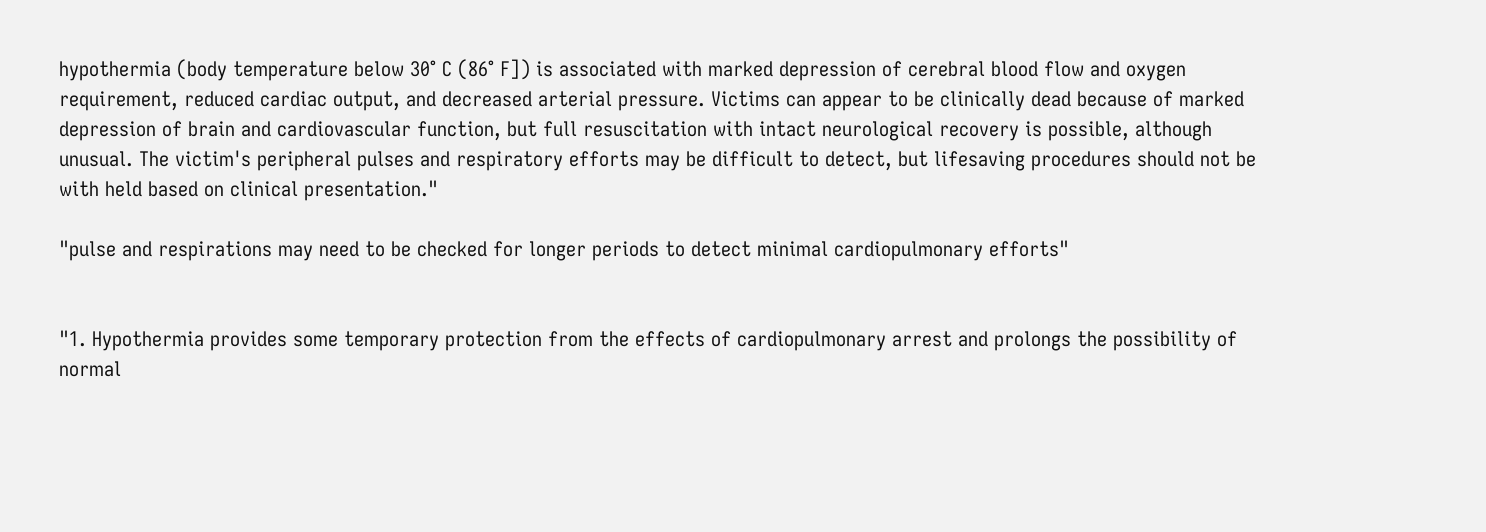hypothermia (body temperature below 30° C (86° F]) is associated with marked depression of cerebral blood flow and oxygen requirement, reduced cardiac output, and decreased arterial pressure. Victims can appear to be clinically dead because of marked depression of brain and cardiovascular function, but full resuscitation with intact neurological recovery is possible, although unusual. The victim's peripheral pulses and respiratory efforts may be difficult to detect, but lifesaving procedures should not be with held based on clinical presentation."

"pulse and respirations may need to be checked for longer periods to detect minimal cardiopulmonary efforts"


"1. Hypothermia provides some temporary protection from the effects of cardiopulmonary arrest and prolongs the possibility of normal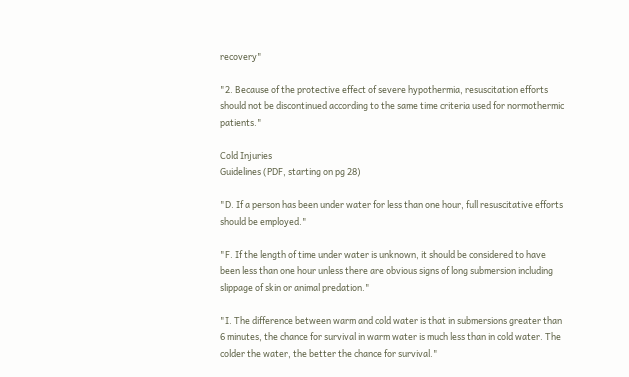recovery"

"2. Because of the protective effect of severe hypothermia, resuscitation efforts should not be discontinued according to the same time criteria used for normothermic patients."

Cold Injuries
Guidelines (PDF, starting on pg 28)

"D. If a person has been under water for less than one hour, full resuscitative efforts should be employed."

"F. If the length of time under water is unknown, it should be considered to have been less than one hour unless there are obvious signs of long submersion including slippage of skin or animal predation."

"I. The difference between warm and cold water is that in submersions greater than 6 minutes, the chance for survival in warm water is much less than in cold water. The colder the water, the better the chance for survival."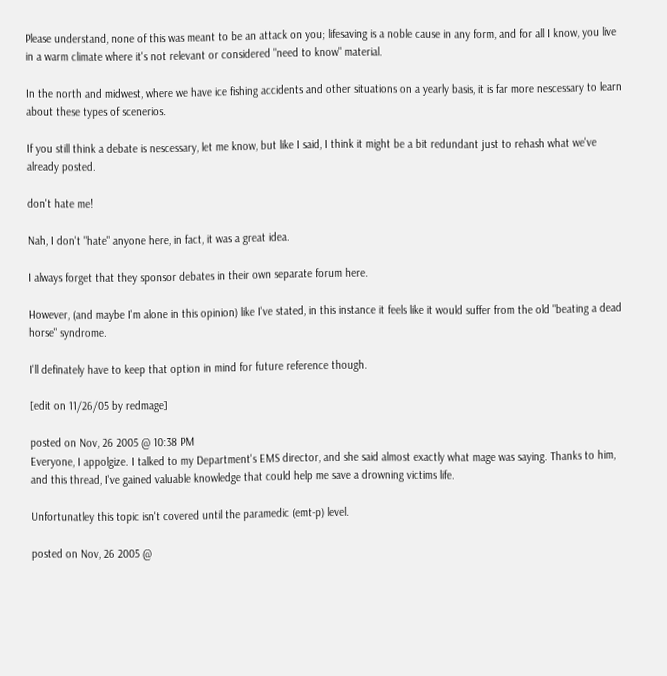Please understand, none of this was meant to be an attack on you; lifesaving is a noble cause in any form, and for all I know, you live in a warm climate where it's not relevant or considered "need to know" material.

In the north and midwest, where we have ice fishing accidents and other situations on a yearly basis, it is far more nescessary to learn about these types of scenerios.

If you still think a debate is nescessary, let me know, but like I said, I think it might be a bit redundant just to rehash what we've already posted.

don't hate me!

Nah, I don't "hate" anyone here, in fact, it was a great idea.

I always forget that they sponsor debates in their own separate forum here.

However, (and maybe I'm alone in this opinion) like I've stated, in this instance it feels like it would suffer from the old "beating a dead horse" syndrome.

I'll definately have to keep that option in mind for future reference though.

[edit on 11/26/05 by redmage]

posted on Nov, 26 2005 @ 10:38 PM
Everyone, I appolgize. I talked to my Department's EMS director, and she said almost exactly what mage was saying. Thanks to him, and this thread, I've gained valuable knowledge that could help me save a drowning victims life.

Unfortunatley this topic isn't covered until the paramedic (emt-p) level.

posted on Nov, 26 2005 @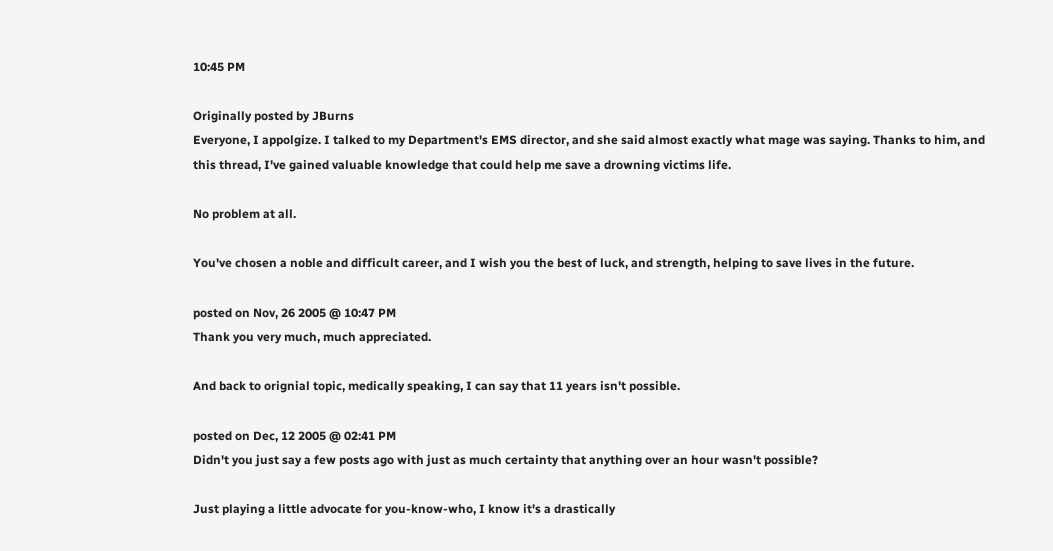10:45 PM

Originally posted by JBurns
Everyone, I appolgize. I talked to my Department's EMS director, and she said almost exactly what mage was saying. Thanks to him, and this thread, I've gained valuable knowledge that could help me save a drowning victims life.

No problem at all.

You've chosen a noble and difficult career, and I wish you the best of luck, and strength, helping to save lives in the future.

posted on Nov, 26 2005 @ 10:47 PM
Thank you very much, much appreciated.

And back to orignial topic, medically speaking, I can say that 11 years isn't possible.

posted on Dec, 12 2005 @ 02:41 PM
Didn't you just say a few posts ago with just as much certainty that anything over an hour wasn't possible?

Just playing a little advocate for you-know-who, I know it's a drastically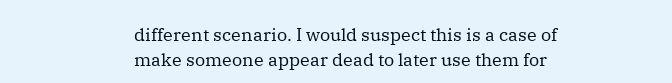different scenario. I would suspect this is a case of make someone appear dead to later use them for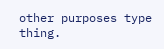other purposes type thing.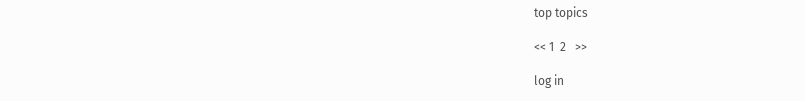top topics

<< 1  2   >>

log in